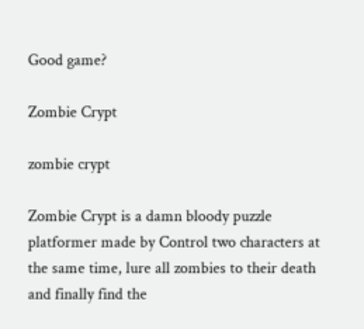Good game?

Zombie Crypt

zombie crypt

Zombie Crypt is a damn bloody puzzle platformer made by Control two characters at the same time, lure all zombies to their death and finally find the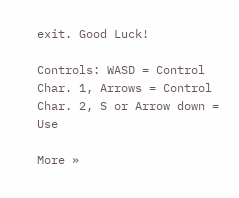exit. Good Luck!

Controls: WASD = Control Char. 1, Arrows = Control Char. 2, S or Arrow down = Use

More »